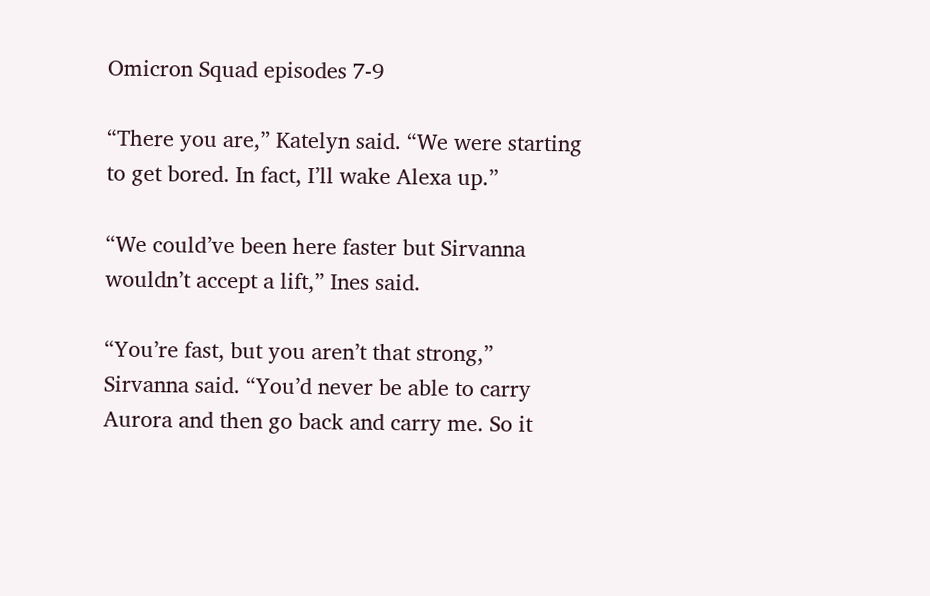Omicron Squad episodes 7-9

“There you are,” Katelyn said. “We were starting to get bored. In fact, I’ll wake Alexa up.”

“We could’ve been here faster but Sirvanna wouldn’t accept a lift,” Ines said.

“You’re fast, but you aren’t that strong,” Sirvanna said. “You’d never be able to carry Aurora and then go back and carry me. So it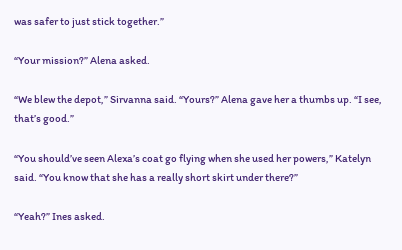was safer to just stick together.”

“Your mission?” Alena asked.

“We blew the depot,” Sirvanna said. “Yours?” Alena gave her a thumbs up. “I see, that’s good.”

“You should’ve seen Alexa’s coat go flying when she used her powers,” Katelyn said. “You know that she has a really short skirt under there?”

“Yeah?” Ines asked.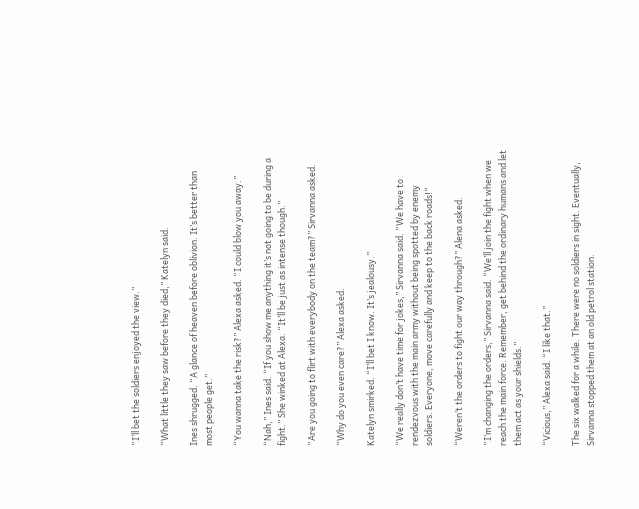“I’ll bet the soldiers enjoyed the view.”

“What little they saw before they died,” Katelyn said.

Ines shrugged. “A glance of heaven before oblivion. It’s better than most people get.”

“You wanna take the risk?” Alexa asked. “I could blow you away.”

“Nah,” Ines said. “If you show me anything it’s not going to be during a fight.” She winked at Alexa. “It’ll be just as intense though.”

“Are you going to flirt with everybody on the team?” Sirvanna asked.

“Why do you even care?” Alexa asked.

Katelyn smirked. “I’ll bet I know. It’s jealousy.”

“We really don’t have time for jokes,” Sirvanna said. “We have to rendezvous with the main army without being spotted by enemy soldiers. Everyone, move carefully and keep to the back roads!”

“Weren’t the orders to fight our way through?” Alena asked.

“I’m changing the orders,” Sirvanna said. “We’ll join the fight when we reach the main force. Remember, get behind the ordinary humans and let them act as your shields.”

“Vicious,” Alexa said. “I like that.”

The six walked for a while. There were no soldiers in sight. Eventually, Sirvanna stopped them at an old petrol station.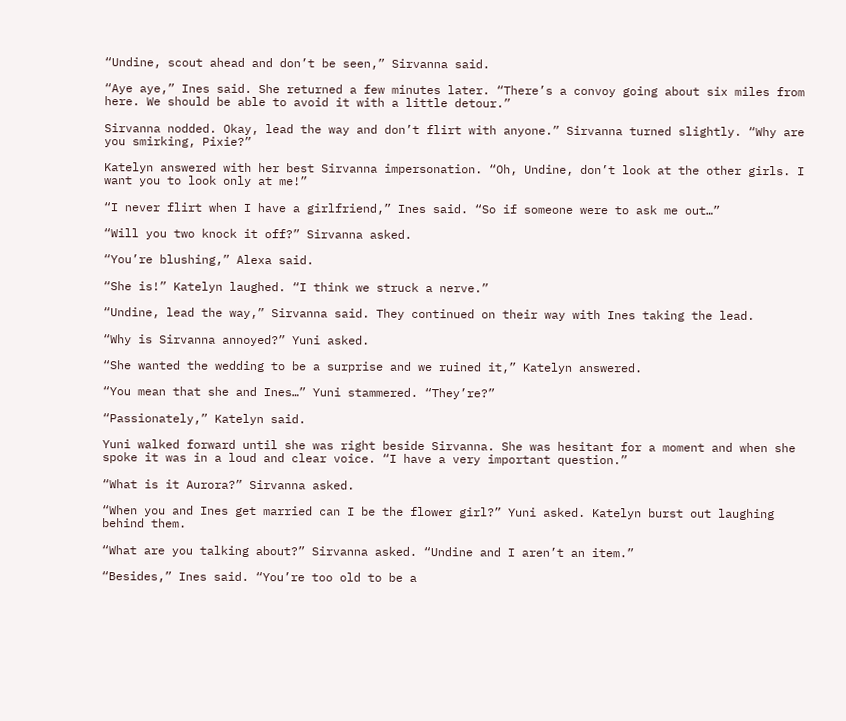“Undine, scout ahead and don’t be seen,” Sirvanna said.

“Aye aye,” Ines said. She returned a few minutes later. “There’s a convoy going about six miles from here. We should be able to avoid it with a little detour.”

Sirvanna nodded. Okay, lead the way and don’t flirt with anyone.” Sirvanna turned slightly. “Why are you smirking, Pixie?”

Katelyn answered with her best Sirvanna impersonation. “Oh, Undine, don’t look at the other girls. I want you to look only at me!”

“I never flirt when I have a girlfriend,” Ines said. “So if someone were to ask me out…”

“Will you two knock it off?” Sirvanna asked.

“You’re blushing,” Alexa said.

“She is!” Katelyn laughed. “I think we struck a nerve.”

“Undine, lead the way,” Sirvanna said. They continued on their way with Ines taking the lead.

“Why is Sirvanna annoyed?” Yuni asked.

“She wanted the wedding to be a surprise and we ruined it,” Katelyn answered.

“You mean that she and Ines…” Yuni stammered. “They’re?”

“Passionately,” Katelyn said.

Yuni walked forward until she was right beside Sirvanna. She was hesitant for a moment and when she spoke it was in a loud and clear voice. “I have a very important question.”

“What is it Aurora?” Sirvanna asked.

“When you and Ines get married can I be the flower girl?” Yuni asked. Katelyn burst out laughing behind them.

“What are you talking about?” Sirvanna asked. “Undine and I aren’t an item.”

“Besides,” Ines said. “You’re too old to be a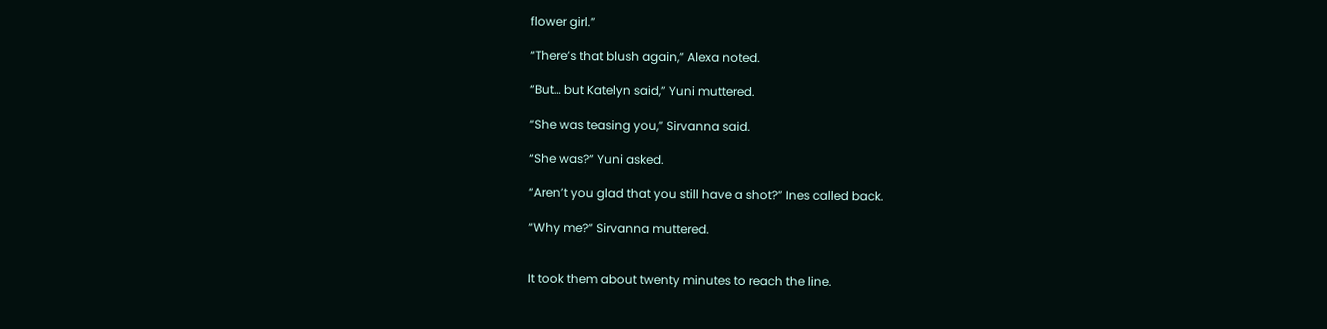flower girl.”

“There’s that blush again,” Alexa noted.

“But… but Katelyn said,” Yuni muttered.

“She was teasing you,” Sirvanna said.

“She was?” Yuni asked.

“Aren’t you glad that you still have a shot?” Ines called back.

“Why me?” Sirvanna muttered.


It took them about twenty minutes to reach the line.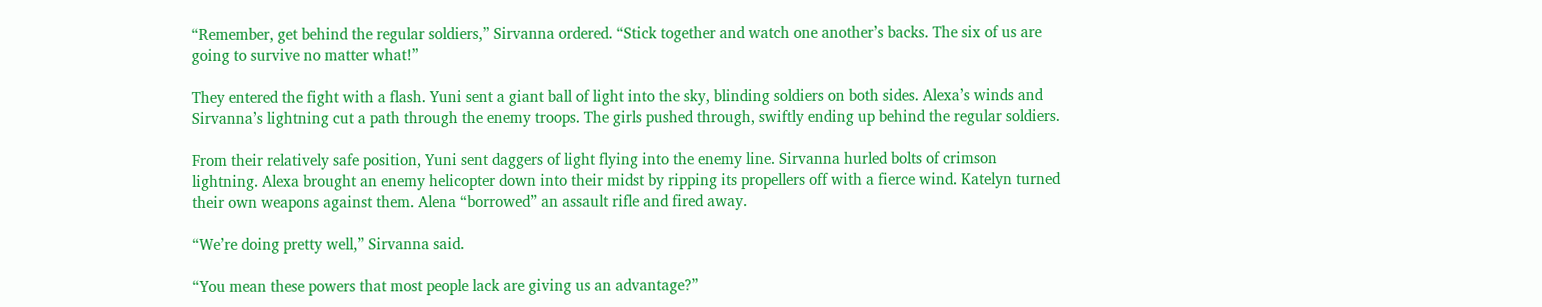“Remember, get behind the regular soldiers,” Sirvanna ordered. “Stick together and watch one another’s backs. The six of us are going to survive no matter what!”

They entered the fight with a flash. Yuni sent a giant ball of light into the sky, blinding soldiers on both sides. Alexa’s winds and Sirvanna’s lightning cut a path through the enemy troops. The girls pushed through, swiftly ending up behind the regular soldiers.

From their relatively safe position, Yuni sent daggers of light flying into the enemy line. Sirvanna hurled bolts of crimson lightning. Alexa brought an enemy helicopter down into their midst by ripping its propellers off with a fierce wind. Katelyn turned their own weapons against them. Alena “borrowed” an assault rifle and fired away.

“We’re doing pretty well,” Sirvanna said.

“You mean these powers that most people lack are giving us an advantage?”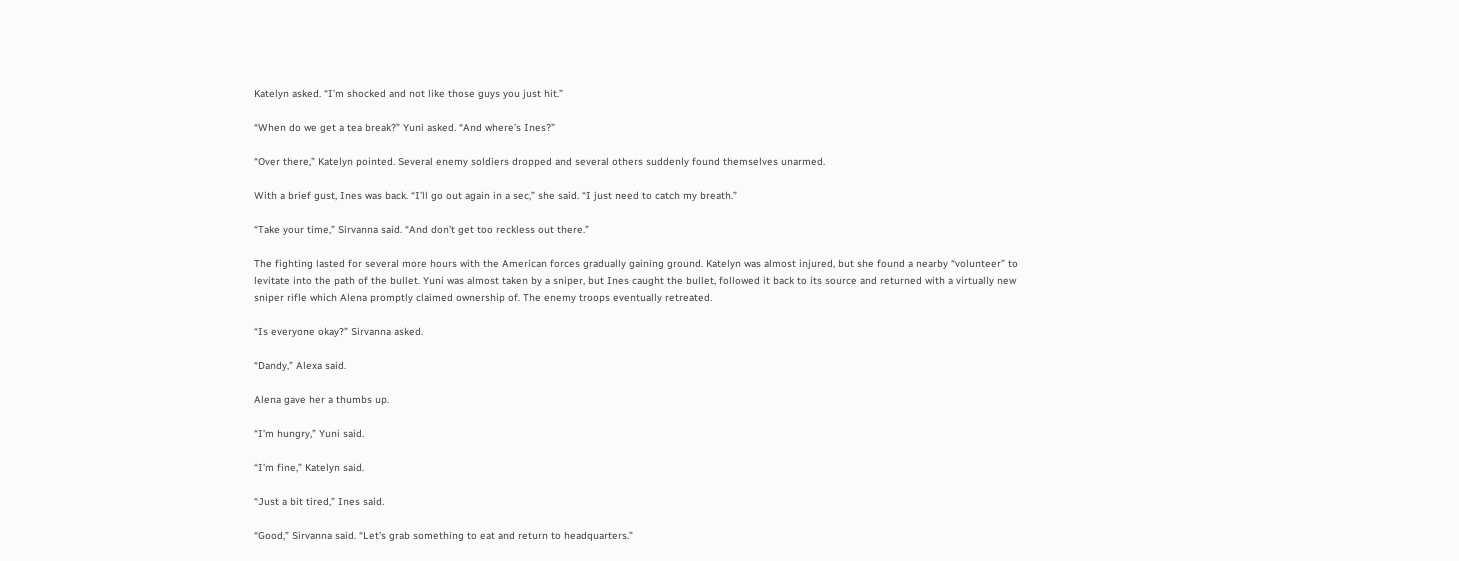Katelyn asked. “I’m shocked and not like those guys you just hit.”

“When do we get a tea break?” Yuni asked. “And where’s Ines?”

“Over there,” Katelyn pointed. Several enemy soldiers dropped and several others suddenly found themselves unarmed.

With a brief gust, Ines was back. “I’ll go out again in a sec,” she said. “I just need to catch my breath.”

“Take your time,” Sirvanna said. “And don’t get too reckless out there.”

The fighting lasted for several more hours with the American forces gradually gaining ground. Katelyn was almost injured, but she found a nearby “volunteer” to levitate into the path of the bullet. Yuni was almost taken by a sniper, but Ines caught the bullet, followed it back to its source and returned with a virtually new sniper rifle which Alena promptly claimed ownership of. The enemy troops eventually retreated.

“Is everyone okay?” Sirvanna asked.

“Dandy,” Alexa said.

Alena gave her a thumbs up.

“I’m hungry,” Yuni said.

“I’m fine,” Katelyn said.

“Just a bit tired,” Ines said.

“Good,” Sirvanna said. “Let’s grab something to eat and return to headquarters.”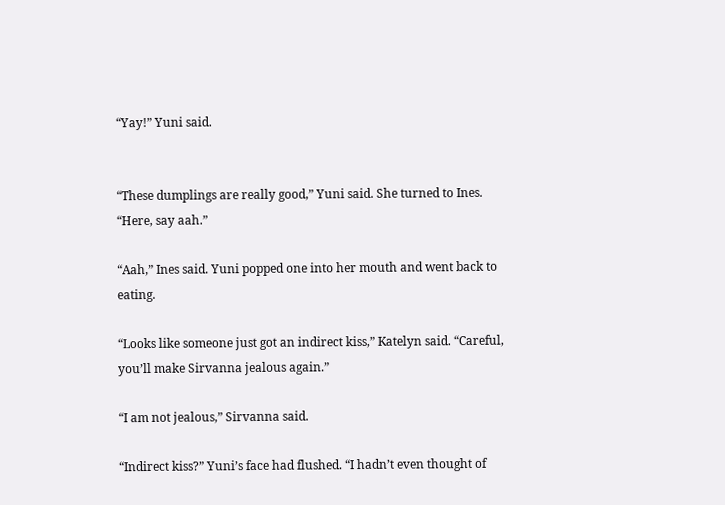“Yay!” Yuni said.


“These dumplings are really good,” Yuni said. She turned to Ines. “Here, say aah.”

“Aah,” Ines said. Yuni popped one into her mouth and went back to eating.

“Looks like someone just got an indirect kiss,” Katelyn said. “Careful, you’ll make Sirvanna jealous again.”

“I am not jealous,” Sirvanna said.

“Indirect kiss?” Yuni’s face had flushed. “I hadn’t even thought of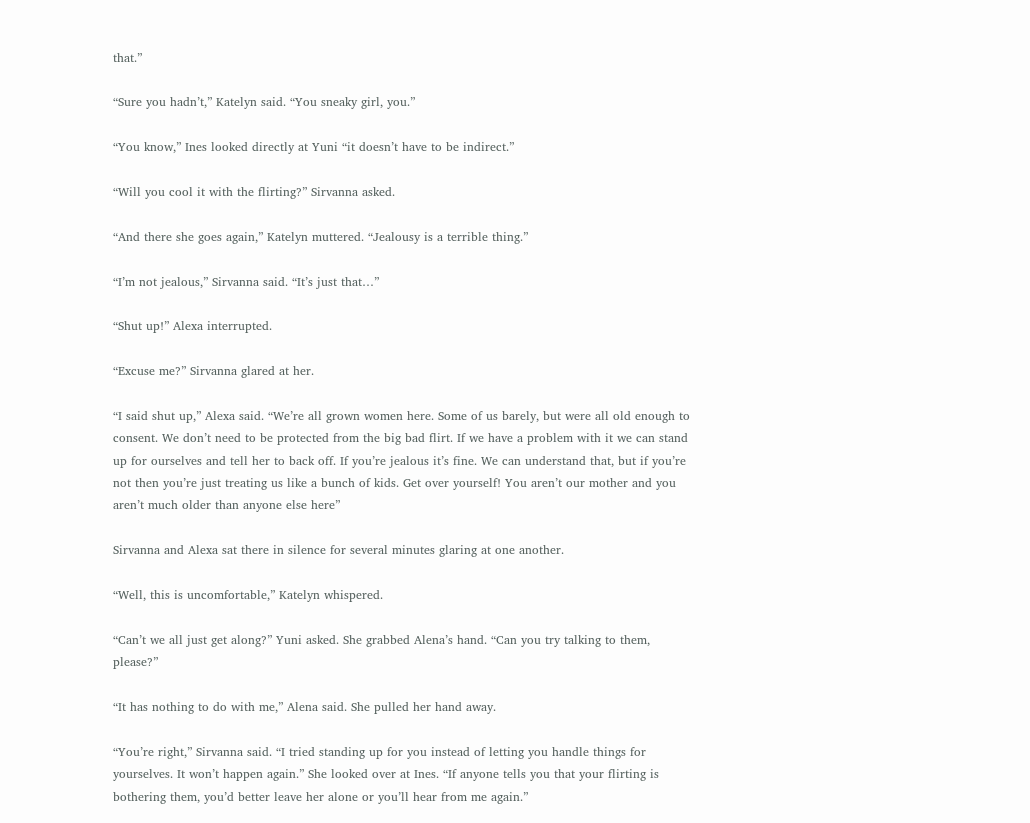that.”

“Sure you hadn’t,” Katelyn said. “You sneaky girl, you.”

“You know,” Ines looked directly at Yuni “it doesn’t have to be indirect.”

“Will you cool it with the flirting?” Sirvanna asked.

“And there she goes again,” Katelyn muttered. “Jealousy is a terrible thing.”

“I’m not jealous,” Sirvanna said. “It’s just that…”

“Shut up!” Alexa interrupted.

“Excuse me?” Sirvanna glared at her.

“I said shut up,” Alexa said. “We’re all grown women here. Some of us barely, but were all old enough to consent. We don’t need to be protected from the big bad flirt. If we have a problem with it we can stand up for ourselves and tell her to back off. If you’re jealous it’s fine. We can understand that, but if you’re not then you’re just treating us like a bunch of kids. Get over yourself! You aren’t our mother and you aren’t much older than anyone else here”

Sirvanna and Alexa sat there in silence for several minutes glaring at one another.

“Well, this is uncomfortable,” Katelyn whispered.

“Can’t we all just get along?” Yuni asked. She grabbed Alena’s hand. “Can you try talking to them, please?”

“It has nothing to do with me,” Alena said. She pulled her hand away.

“You’re right,” Sirvanna said. “I tried standing up for you instead of letting you handle things for yourselves. It won’t happen again.” She looked over at Ines. “If anyone tells you that your flirting is bothering them, you’d better leave her alone or you’ll hear from me again.”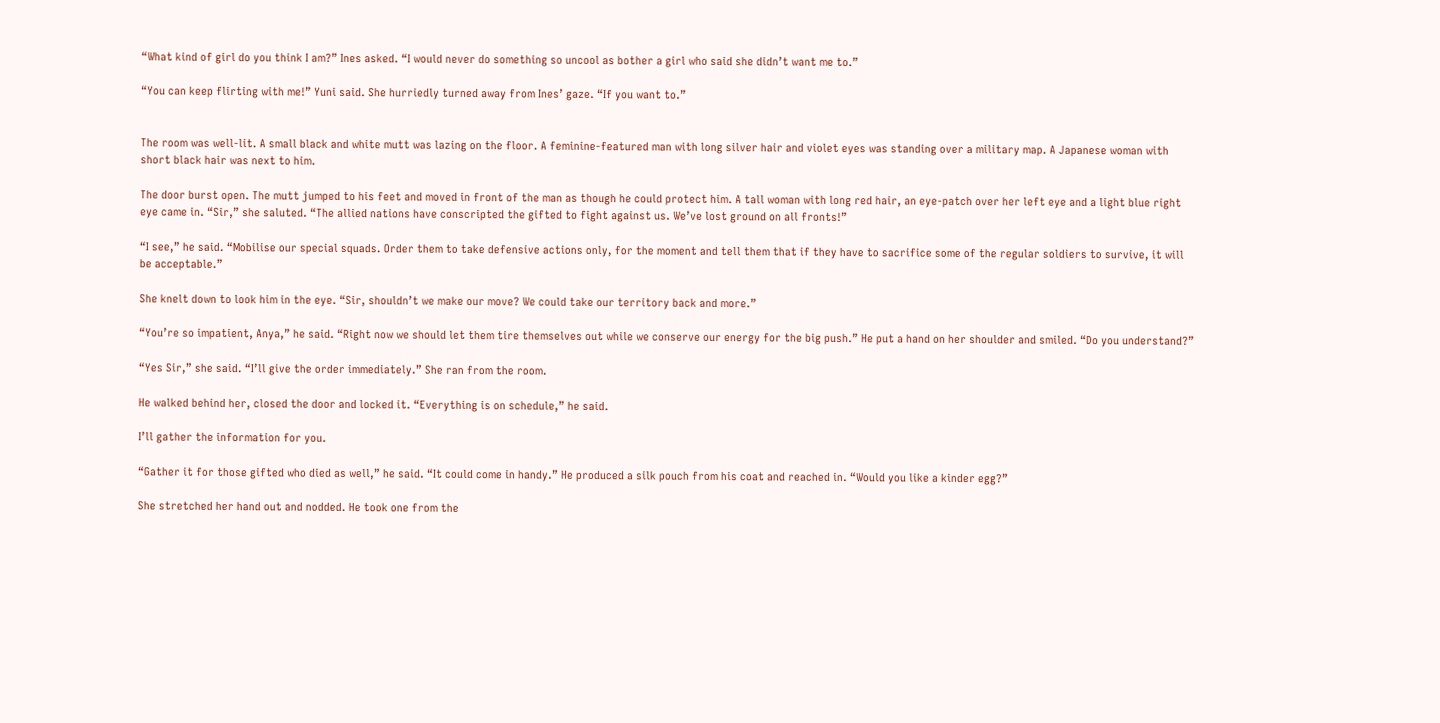“What kind of girl do you think I am?” Ines asked. “I would never do something so uncool as bother a girl who said she didn’t want me to.”

“You can keep flirting with me!” Yuni said. She hurriedly turned away from Ines’ gaze. “If you want to.”


The room was well-lit. A small black and white mutt was lazing on the floor. A feminine-featured man with long silver hair and violet eyes was standing over a military map. A Japanese woman with short black hair was next to him.

The door burst open. The mutt jumped to his feet and moved in front of the man as though he could protect him. A tall woman with long red hair, an eye-patch over her left eye and a light blue right eye came in. “Sir,” she saluted. “The allied nations have conscripted the gifted to fight against us. We’ve lost ground on all fronts!”

“I see,” he said. “Mobilise our special squads. Order them to take defensive actions only, for the moment and tell them that if they have to sacrifice some of the regular soldiers to survive, it will be acceptable.”

She knelt down to look him in the eye. “Sir, shouldn’t we make our move? We could take our territory back and more.”

“You’re so impatient, Anya,” he said. “Right now we should let them tire themselves out while we conserve our energy for the big push.” He put a hand on her shoulder and smiled. “Do you understand?”

“Yes Sir,” she said. “I’ll give the order immediately.” She ran from the room.

He walked behind her, closed the door and locked it. “Everything is on schedule,” he said.

I’ll gather the information for you.

“Gather it for those gifted who died as well,” he said. “It could come in handy.” He produced a silk pouch from his coat and reached in. “Would you like a kinder egg?”

She stretched her hand out and nodded. He took one from the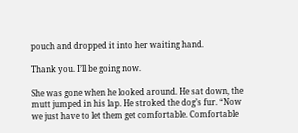pouch and dropped it into her waiting hand.

Thank you. I’ll be going now.

She was gone when he looked around. He sat down, the mutt jumped in his lap. He stroked the dog’s fur. “Now we just have to let them get comfortable. Comfortable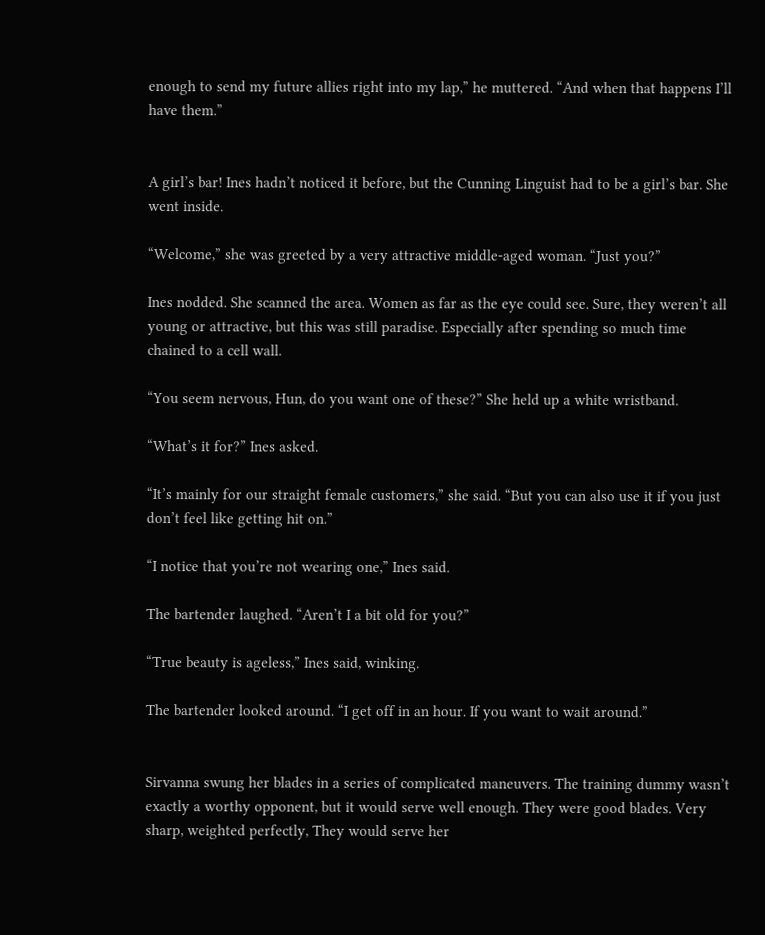enough to send my future allies right into my lap,” he muttered. “And when that happens I’ll have them.”


A girl’s bar! Ines hadn’t noticed it before, but the Cunning Linguist had to be a girl’s bar. She went inside.

“Welcome,” she was greeted by a very attractive middle-aged woman. “Just you?”

Ines nodded. She scanned the area. Women as far as the eye could see. Sure, they weren’t all young or attractive, but this was still paradise. Especially after spending so much time chained to a cell wall.

“You seem nervous, Hun, do you want one of these?” She held up a white wristband.

“What’s it for?” Ines asked.

“It’s mainly for our straight female customers,” she said. “But you can also use it if you just don’t feel like getting hit on.”

“I notice that you’re not wearing one,” Ines said.

The bartender laughed. “Aren’t I a bit old for you?”

“True beauty is ageless,” Ines said, winking.

The bartender looked around. “I get off in an hour. If you want to wait around.”


Sirvanna swung her blades in a series of complicated maneuvers. The training dummy wasn’t exactly a worthy opponent, but it would serve well enough. They were good blades. Very sharp, weighted perfectly, They would serve her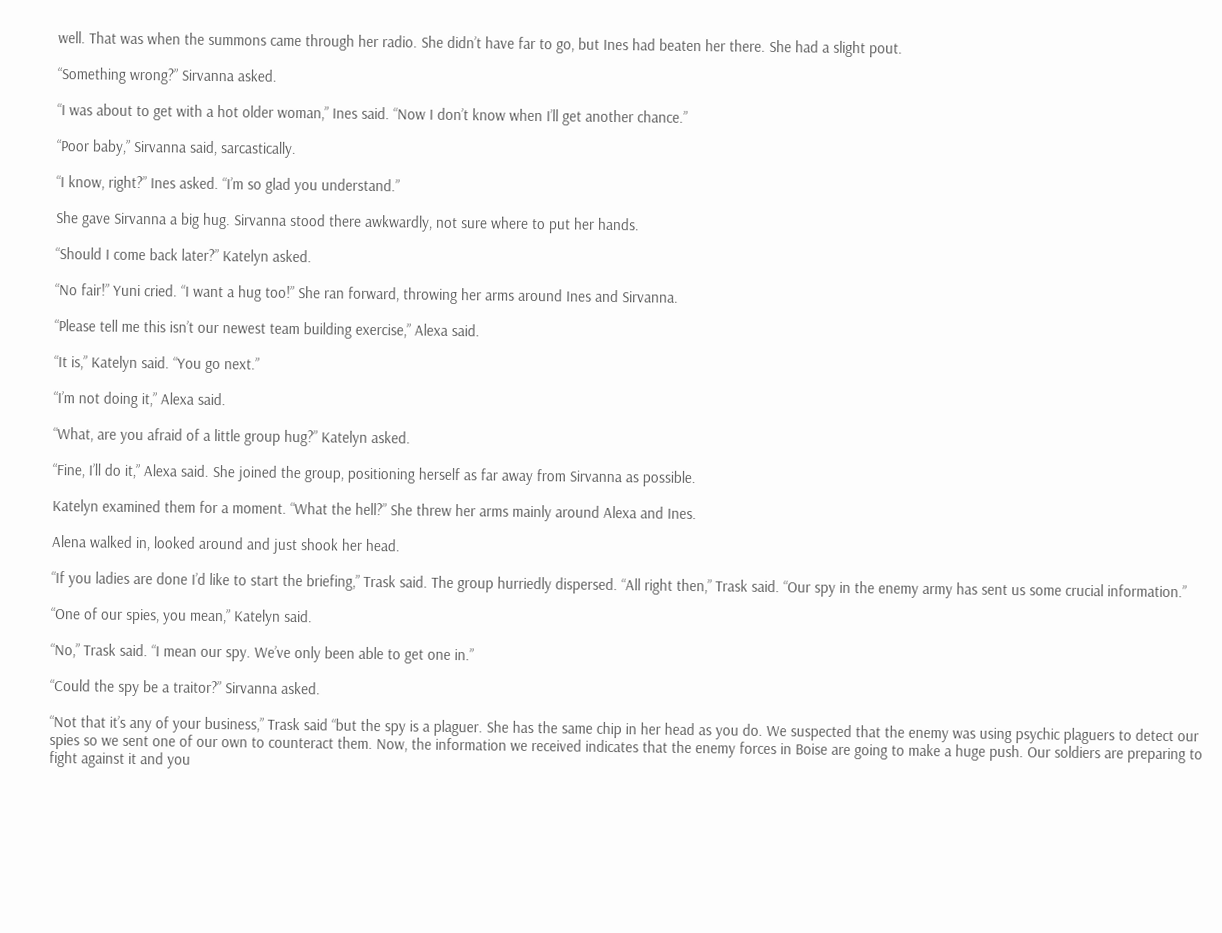well. That was when the summons came through her radio. She didn’t have far to go, but Ines had beaten her there. She had a slight pout.

“Something wrong?” Sirvanna asked.

“I was about to get with a hot older woman,” Ines said. “Now I don’t know when I’ll get another chance.”

“Poor baby,” Sirvanna said, sarcastically.

“I know, right?” Ines asked. “I’m so glad you understand.”

She gave Sirvanna a big hug. Sirvanna stood there awkwardly, not sure where to put her hands.

“Should I come back later?” Katelyn asked.

“No fair!” Yuni cried. “I want a hug too!” She ran forward, throwing her arms around Ines and Sirvanna.

“Please tell me this isn’t our newest team building exercise,” Alexa said.

“It is,” Katelyn said. “You go next.”

“I’m not doing it,” Alexa said.

“What, are you afraid of a little group hug?” Katelyn asked.

“Fine, I’ll do it,” Alexa said. She joined the group, positioning herself as far away from Sirvanna as possible.

Katelyn examined them for a moment. “What the hell?” She threw her arms mainly around Alexa and Ines.

Alena walked in, looked around and just shook her head.

“If you ladies are done I’d like to start the briefing,” Trask said. The group hurriedly dispersed. “All right then,” Trask said. “Our spy in the enemy army has sent us some crucial information.”

“One of our spies, you mean,” Katelyn said.

“No,” Trask said. “I mean our spy. We’ve only been able to get one in.”

“Could the spy be a traitor?” Sirvanna asked.

“Not that it’s any of your business,” Trask said “but the spy is a plaguer. She has the same chip in her head as you do. We suspected that the enemy was using psychic plaguers to detect our spies so we sent one of our own to counteract them. Now, the information we received indicates that the enemy forces in Boise are going to make a huge push. Our soldiers are preparing to fight against it and you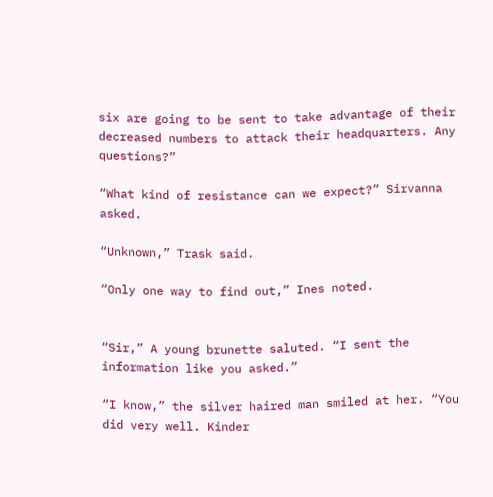six are going to be sent to take advantage of their decreased numbers to attack their headquarters. Any questions?”

“What kind of resistance can we expect?” Sirvanna asked.

“Unknown,” Trask said.

“Only one way to find out,” Ines noted.


“Sir,” A young brunette saluted. “I sent the information like you asked.”

“I know,” the silver haired man smiled at her. “You did very well. Kinder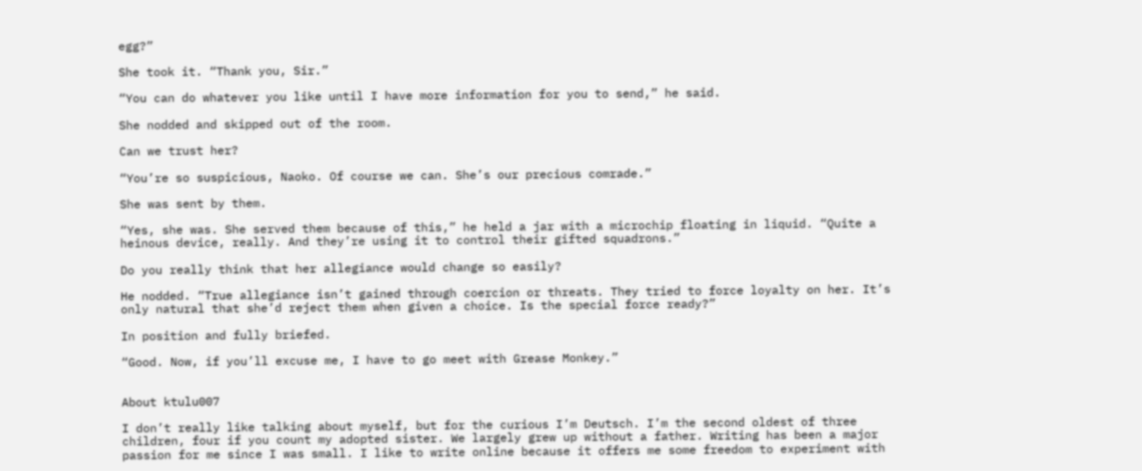egg?”

She took it. “Thank you, Sir.”

“You can do whatever you like until I have more information for you to send,” he said.

She nodded and skipped out of the room.

Can we trust her?

“You’re so suspicious, Naoko. Of course we can. She’s our precious comrade.”

She was sent by them.

“Yes, she was. She served them because of this,” he held a jar with a microchip floating in liquid. “Quite a heinous device, really. And they’re using it to control their gifted squadrons.”

Do you really think that her allegiance would change so easily?

He nodded. “True allegiance isn’t gained through coercion or threats. They tried to force loyalty on her. It’s only natural that she’d reject them when given a choice. Is the special force ready?”

In position and fully briefed.

“Good. Now, if you’ll excuse me, I have to go meet with Grease Monkey.”


About ktulu007

I don’t really like talking about myself, but for the curious I’m Deutsch. I’m the second oldest of three children, four if you count my adopted sister. We largely grew up without a father. Writing has been a major passion for me since I was small. I like to write online because it offers me some freedom to experiment with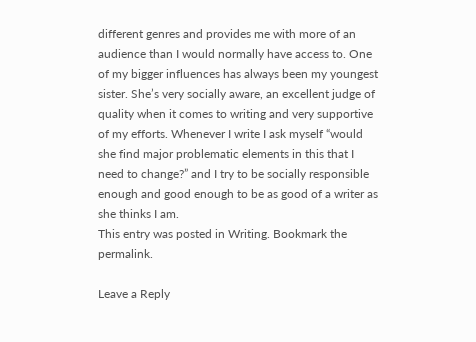different genres and provides me with more of an audience than I would normally have access to. One of my bigger influences has always been my youngest sister. She’s very socially aware, an excellent judge of quality when it comes to writing and very supportive of my efforts. Whenever I write I ask myself “would she find major problematic elements in this that I need to change?” and I try to be socially responsible enough and good enough to be as good of a writer as she thinks I am.
This entry was posted in Writing. Bookmark the permalink.

Leave a Reply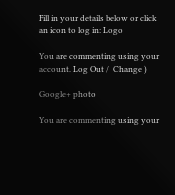Fill in your details below or click an icon to log in: Logo

You are commenting using your account. Log Out /  Change )

Google+ photo

You are commenting using your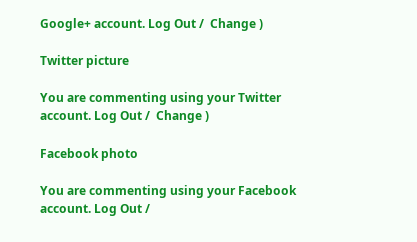Google+ account. Log Out /  Change )

Twitter picture

You are commenting using your Twitter account. Log Out /  Change )

Facebook photo

You are commenting using your Facebook account. Log Out /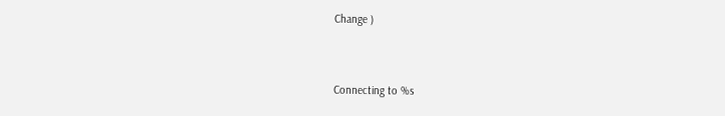Change )


Connecting to %s